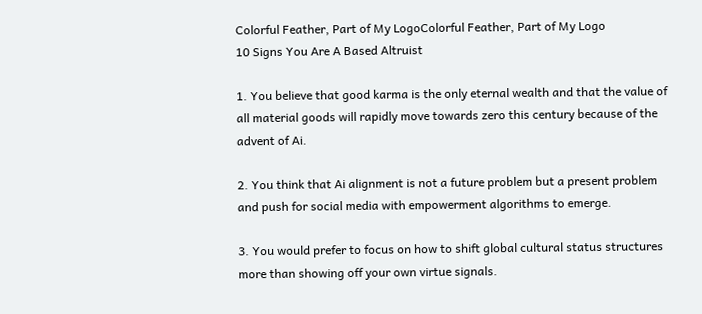Colorful Feather, Part of My LogoColorful Feather, Part of My Logo
10 Signs You Are A Based Altruist

1. You believe that good karma is the only eternal wealth and that the value of all material goods will rapidly move towards zero this century because of the advent of Ai.

2. You think that Ai alignment is not a future problem but a present problem and push for social media with empowerment algorithms to emerge.

3. You would prefer to focus on how to shift global cultural status structures more than showing off your own virtue signals.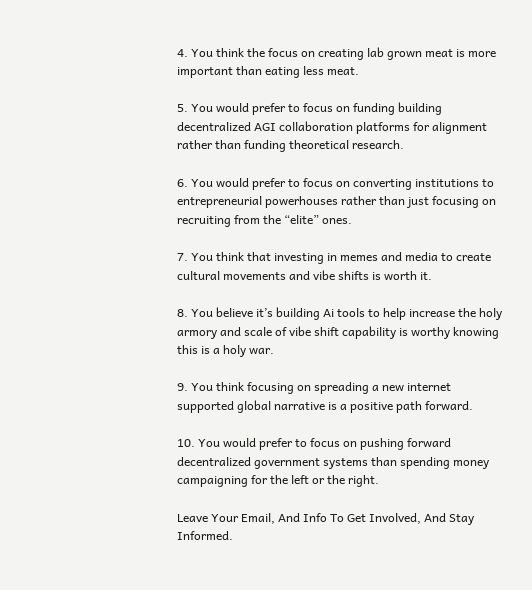4. You think the focus on creating lab grown meat is more important than eating less meat.

5. You would prefer to focus on funding building decentralized AGI collaboration platforms for alignment rather than funding theoretical research.

6. You would prefer to focus on converting institutions to entrepreneurial powerhouses rather than just focusing on recruiting from the “elite” ones.

7. You think that investing in memes and media to create cultural movements and vibe shifts is worth it.

8. You believe it’s building Ai tools to help increase the holy armory and scale of vibe shift capability is worthy knowing this is a holy war.

9. You think focusing on spreading a new internet supported global narrative is a positive path forward.

10. You would prefer to focus on pushing forward decentralized government systems than spending money campaigning for the left or the right.

Leave Your Email, And Info To Get Involved, And Stay Informed.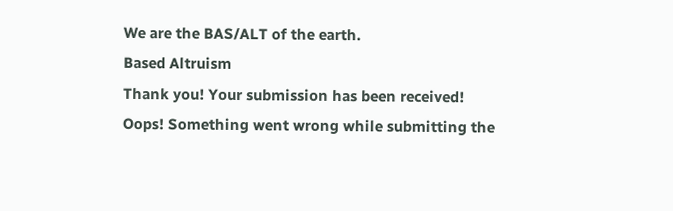We are the BAS/ALT of the earth.
Based Altruism
Thank you! Your submission has been received!
Oops! Something went wrong while submitting the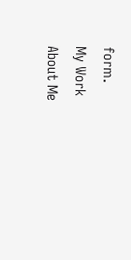form.
My Work
About Me